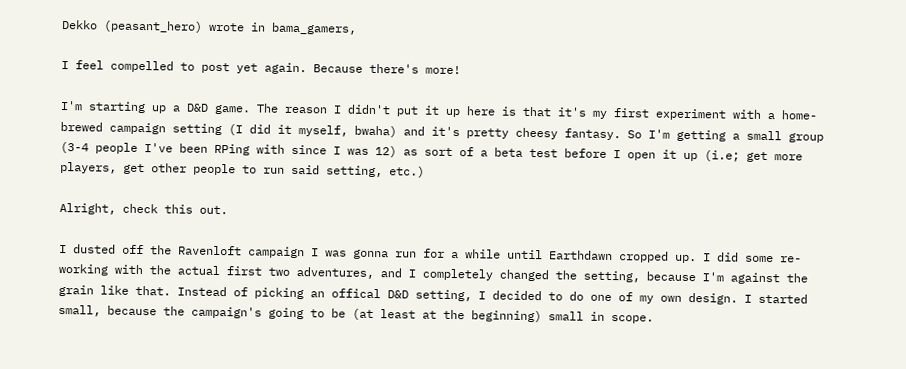Dekko (peasant_hero) wrote in bama_gamers,

I feel compelled to post yet again. Because there's more!

I'm starting up a D&D game. The reason I didn't put it up here is that it's my first experiment with a home-brewed campaign setting (I did it myself, bwaha) and it's pretty cheesy fantasy. So I'm getting a small group (3-4 people I've been RPing with since I was 12) as sort of a beta test before I open it up (i.e; get more players, get other people to run said setting, etc.)

Alright, check this out.

I dusted off the Ravenloft campaign I was gonna run for a while until Earthdawn cropped up. I did some re-working with the actual first two adventures, and I completely changed the setting, because I'm against the grain like that. Instead of picking an offical D&D setting, I decided to do one of my own design. I started small, because the campaign's going to be (at least at the beginning) small in scope.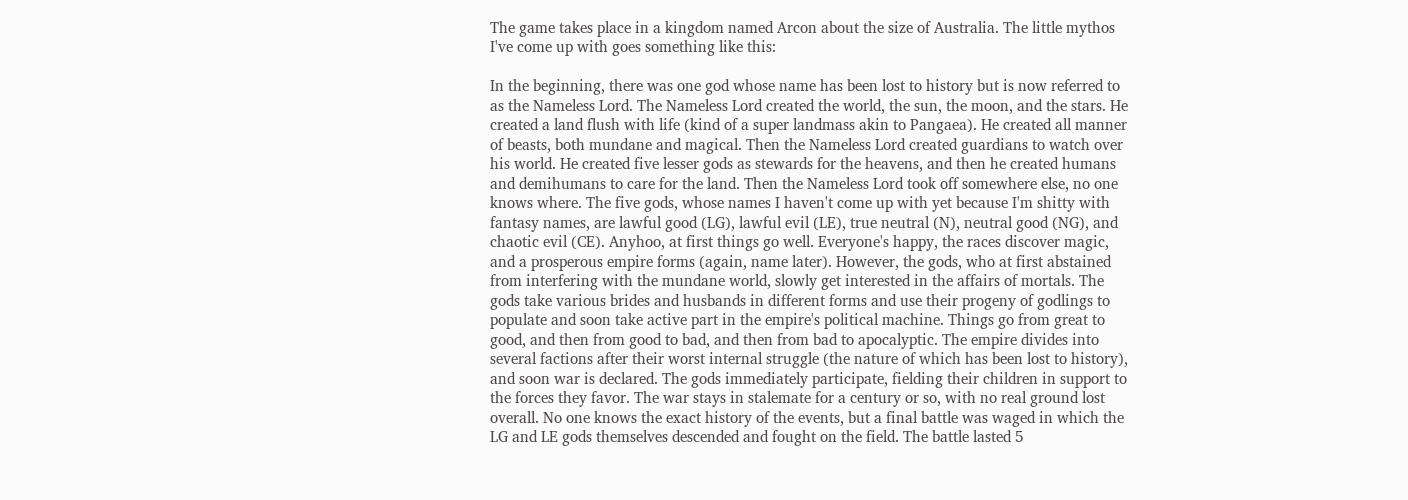The game takes place in a kingdom named Arcon about the size of Australia. The little mythos I've come up with goes something like this:

In the beginning, there was one god whose name has been lost to history but is now referred to as the Nameless Lord. The Nameless Lord created the world, the sun, the moon, and the stars. He created a land flush with life (kind of a super landmass akin to Pangaea). He created all manner of beasts, both mundane and magical. Then the Nameless Lord created guardians to watch over his world. He created five lesser gods as stewards for the heavens, and then he created humans and demihumans to care for the land. Then the Nameless Lord took off somewhere else, no one knows where. The five gods, whose names I haven't come up with yet because I'm shitty with fantasy names, are lawful good (LG), lawful evil (LE), true neutral (N), neutral good (NG), and chaotic evil (CE). Anyhoo, at first things go well. Everyone's happy, the races discover magic, and a prosperous empire forms (again, name later). However, the gods, who at first abstained from interfering with the mundane world, slowly get interested in the affairs of mortals. The gods take various brides and husbands in different forms and use their progeny of godlings to populate and soon take active part in the empire's political machine. Things go from great to good, and then from good to bad, and then from bad to apocalyptic. The empire divides into several factions after their worst internal struggle (the nature of which has been lost to history), and soon war is declared. The gods immediately participate, fielding their children in support to the forces they favor. The war stays in stalemate for a century or so, with no real ground lost overall. No one knows the exact history of the events, but a final battle was waged in which the LG and LE gods themselves descended and fought on the field. The battle lasted 5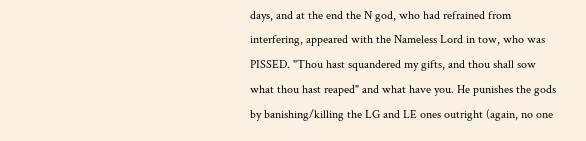days, and at the end the N god, who had refrained from interfering, appeared with the Nameless Lord in tow, who was PISSED. "Thou hast squandered my gifts, and thou shall sow what thou hast reaped" and what have you. He punishes the gods by banishing/killing the LG and LE ones outright (again, no one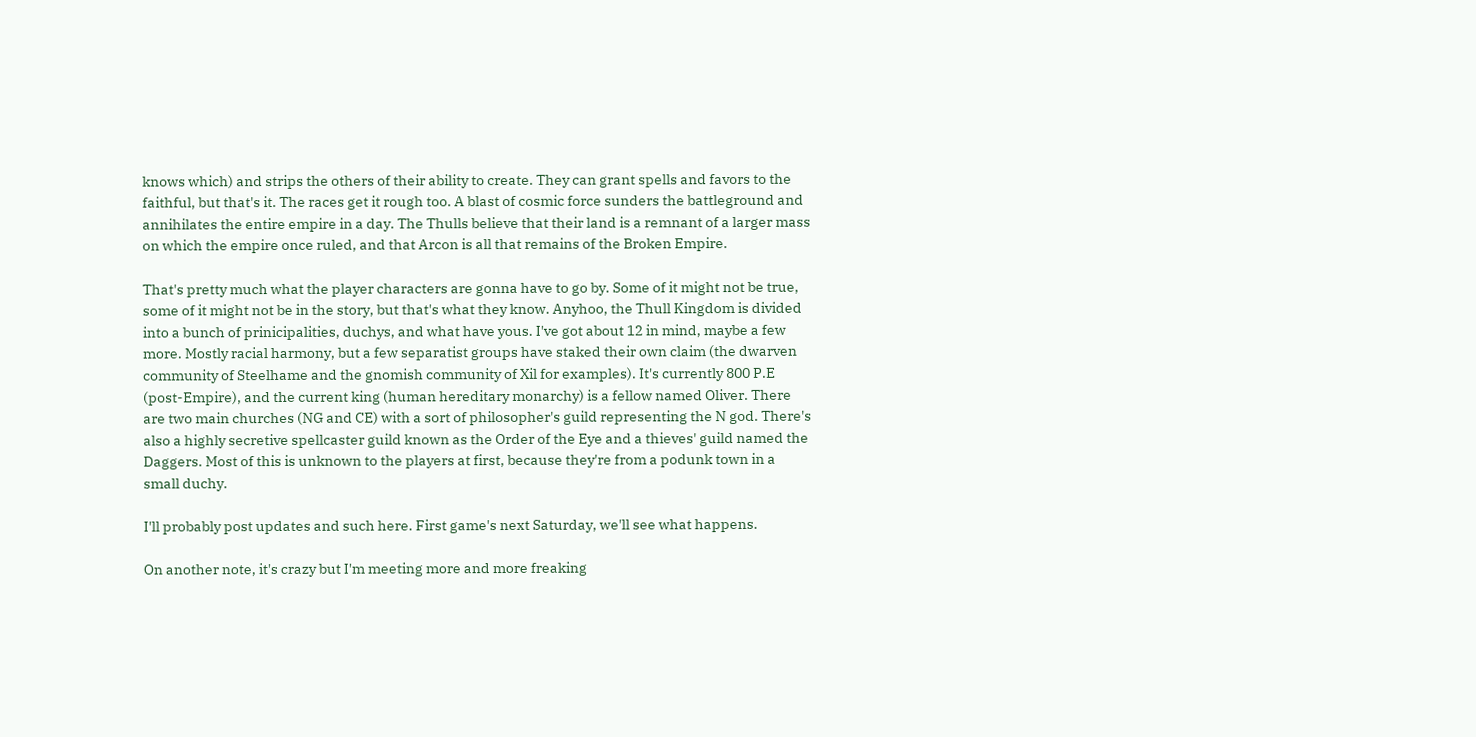knows which) and strips the others of their ability to create. They can grant spells and favors to the faithful, but that's it. The races get it rough too. A blast of cosmic force sunders the battleground and annihilates the entire empire in a day. The Thulls believe that their land is a remnant of a larger mass on which the empire once ruled, and that Arcon is all that remains of the Broken Empire.

That's pretty much what the player characters are gonna have to go by. Some of it might not be true, some of it might not be in the story, but that's what they know. Anyhoo, the Thull Kingdom is divided into a bunch of prinicipalities, duchys, and what have yous. I've got about 12 in mind, maybe a few more. Mostly racial harmony, but a few separatist groups have staked their own claim (the dwarven community of Steelhame and the gnomish community of Xil for examples). It's currently 800 P.E (post-Empire), and the current king (human hereditary monarchy) is a fellow named Oliver. There are two main churches (NG and CE) with a sort of philosopher's guild representing the N god. There's also a highly secretive spellcaster guild known as the Order of the Eye and a thieves' guild named the Daggers. Most of this is unknown to the players at first, because they're from a podunk town in a small duchy.

I'll probably post updates and such here. First game's next Saturday, we'll see what happens.

On another note, it's crazy but I'm meeting more and more freaking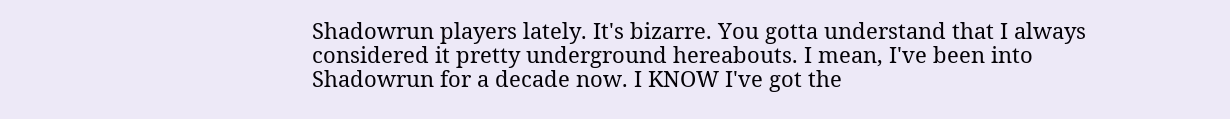Shadowrun players lately. It's bizarre. You gotta understand that I always considered it pretty underground hereabouts. I mean, I've been into Shadowrun for a decade now. I KNOW I've got the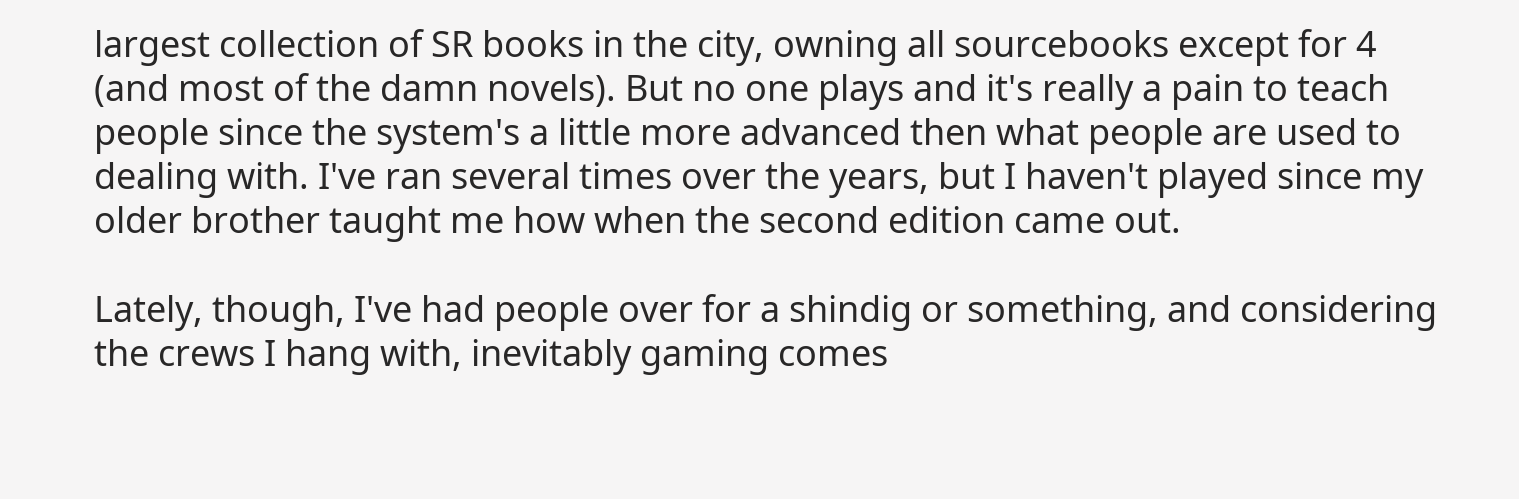largest collection of SR books in the city, owning all sourcebooks except for 4 (and most of the damn novels). But no one plays and it's really a pain to teach people since the system's a little more advanced then what people are used to dealing with. I've ran several times over the years, but I haven't played since my older brother taught me how when the second edition came out.

Lately, though, I've had people over for a shindig or something, and considering the crews I hang with, inevitably gaming comes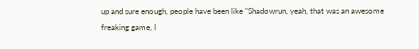up and sure enough, people have been like "Shadowrun, yeah, that was an awesome freaking game, I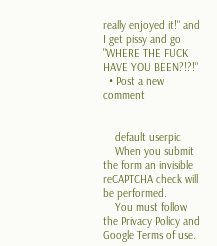really enjoyed it!" and I get pissy and go "WHERE THE FUCK HAVE YOU BEEN?!?!"
  • Post a new comment


    default userpic
    When you submit the form an invisible reCAPTCHA check will be performed.
    You must follow the Privacy Policy and Google Terms of use.